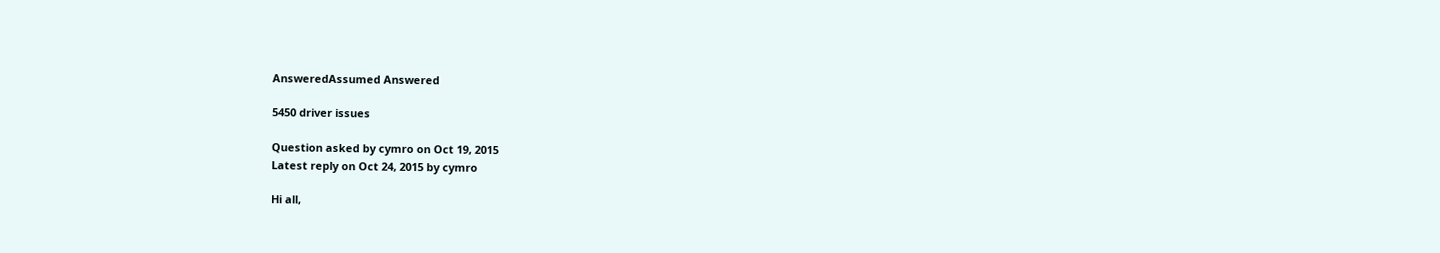AnsweredAssumed Answered

5450 driver issues

Question asked by cymro on Oct 19, 2015
Latest reply on Oct 24, 2015 by cymro

Hi all,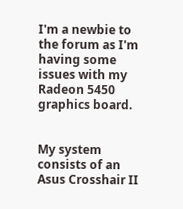I'm a newbie to the forum as I'm having some issues with my Radeon 5450 graphics board.


My system consists of an Asus Crosshair II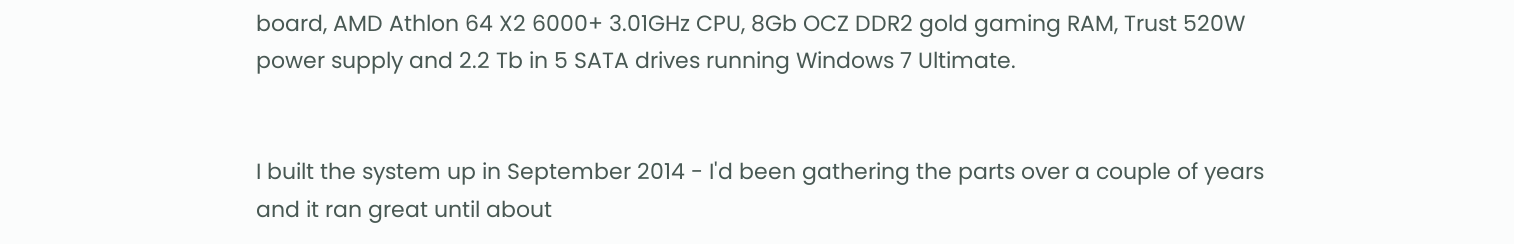board, AMD Athlon 64 X2 6000+ 3.01GHz CPU, 8Gb OCZ DDR2 gold gaming RAM, Trust 520W power supply and 2.2 Tb in 5 SATA drives running Windows 7 Ultimate.


I built the system up in September 2014 - I'd been gathering the parts over a couple of years and it ran great until about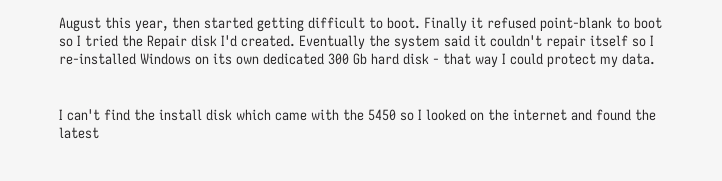August this year, then started getting difficult to boot. Finally it refused point-blank to boot so I tried the Repair disk I'd created. Eventually the system said it couldn't repair itself so I re-installed Windows on its own dedicated 300 Gb hard disk - that way I could protect my data.


I can't find the install disk which came with the 5450 so I looked on the internet and found the latest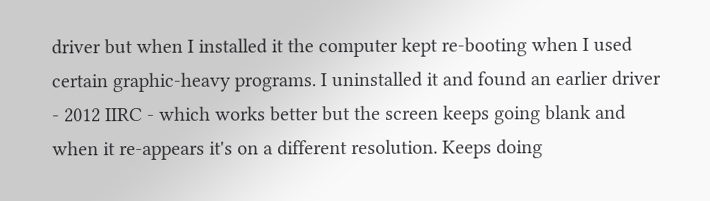driver but when I installed it the computer kept re-booting when I used certain graphic-heavy programs. I uninstalled it and found an earlier driver - 2012 IIRC - which works better but the screen keeps going blank and when it re-appears it's on a different resolution. Keeps doing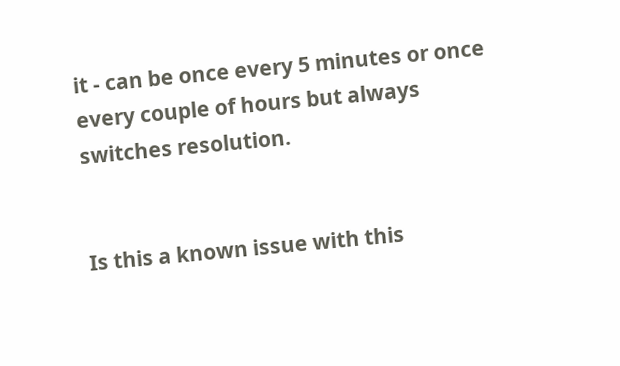it - can be once every 5 minutes or once every couple of hours but always switches resolution.


Is this a known issue with this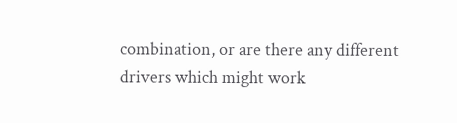combination, or are there any different drivers which might work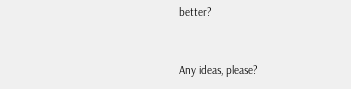better?


Any ideas, please?